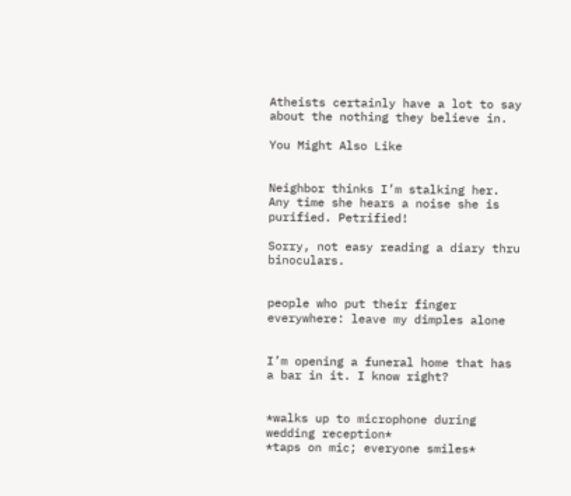Atheists certainly have a lot to say about the nothing they believe in.

You Might Also Like


Neighbor thinks I’m stalking her. Any time she hears a noise she is purified. Petrified!

Sorry, not easy reading a diary thru binoculars.


people who put their finger everywhere: leave my dimples alone


I’m opening a funeral home that has a bar in it. I know right?


*walks up to microphone during wedding reception*
*taps on mic; everyone smiles*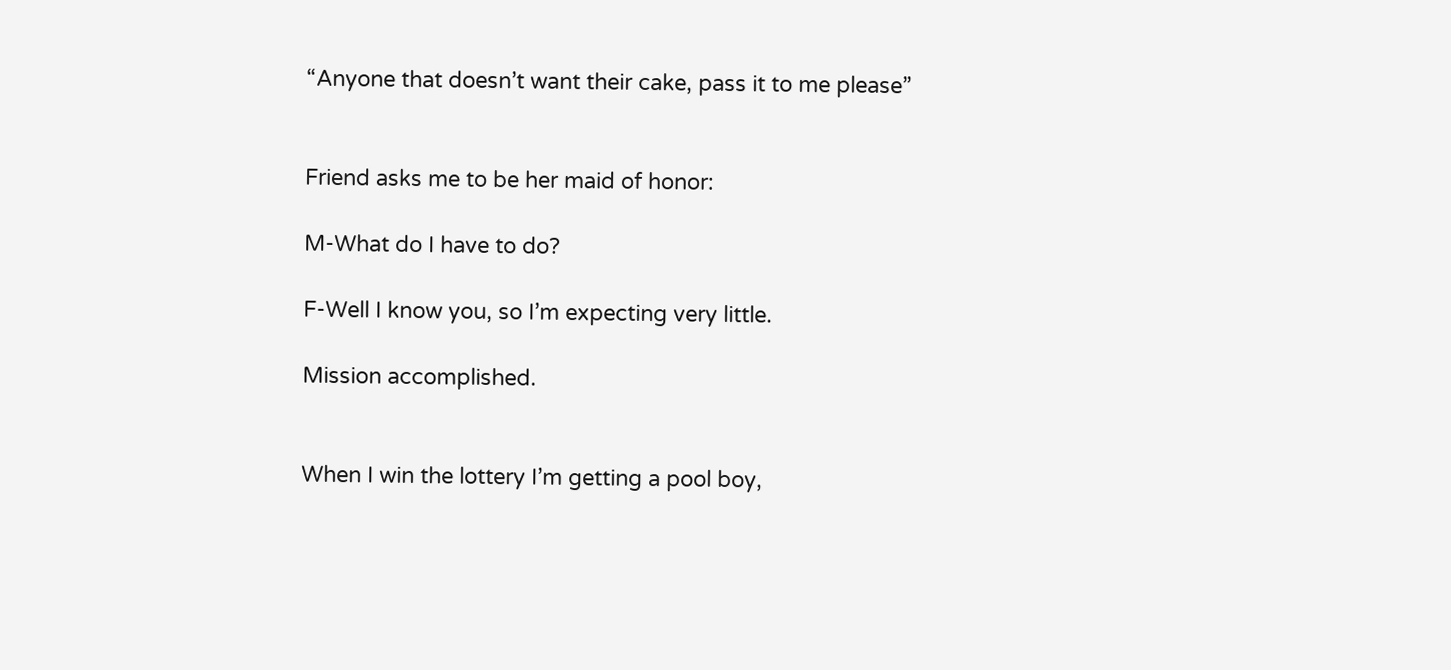“Anyone that doesn’t want their cake, pass it to me please”


Friend asks me to be her maid of honor:

M-What do I have to do?

F-Well I know you, so I’m expecting very little.

Mission accomplished.


When I win the lottery I’m getting a pool boy,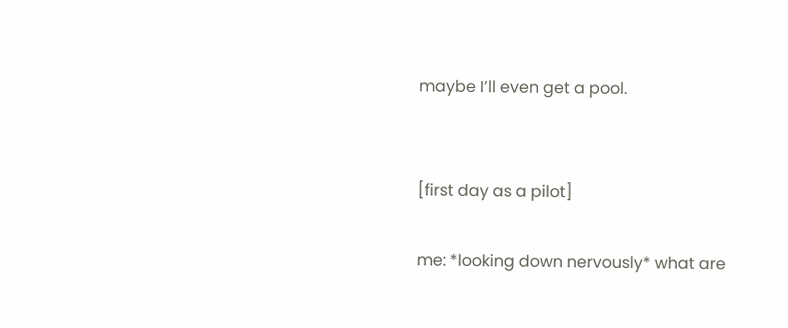maybe I’ll even get a pool.


[first day as a pilot]

me: *looking down nervously* what are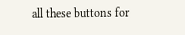all these buttons for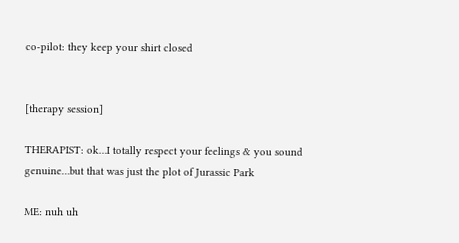co-pilot: they keep your shirt closed


[therapy session]

THERAPIST: ok…I totally respect your feelings & you sound genuine…but that was just the plot of Jurassic Park

ME: nuh uh